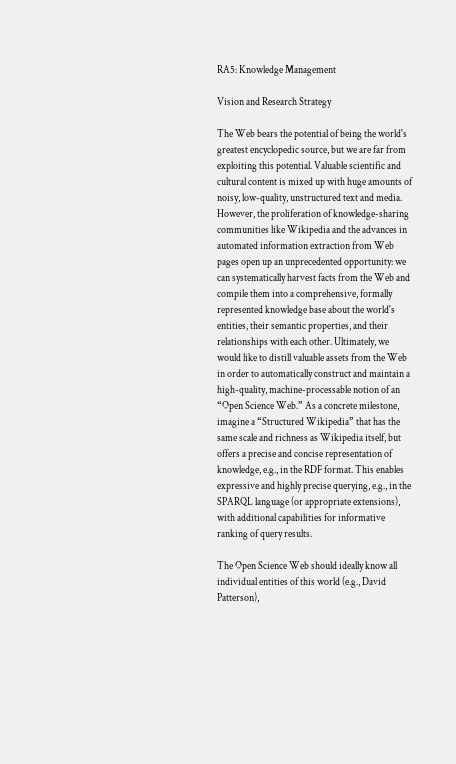RA5: Knowledge Management

Vision and Research Strategy

The Web bears the potential of being the world's greatest encyclopedic source, but we are far from exploiting this potential. Valuable scientific and cultural content is mixed up with huge amounts of noisy, low-quality, unstructured text and media. However, the proliferation of knowledge-sharing communities like Wikipedia and the advances in automated information extraction from Web pages open up an unprecedented opportunity: we can systematically harvest facts from the Web and compile them into a comprehensive, formally represented knowledge base about the world's entities, their semantic properties, and their relationships with each other. Ultimately, we would like to distill valuable assets from the Web in order to automatically construct and maintain a high-quality, machine-processable notion of an “Open Science Web.” As a concrete milestone, imagine a “Structured Wikipedia” that has the same scale and richness as Wikipedia itself, but offers a precise and concise representation of knowledge, e.g., in the RDF format. This enables expressive and highly precise querying, e.g., in the SPARQL language (or appropriate extensions), with additional capabilities for informative ranking of query results.

The Open Science Web should ideally know all individual entities of this world (e.g., David Patterson),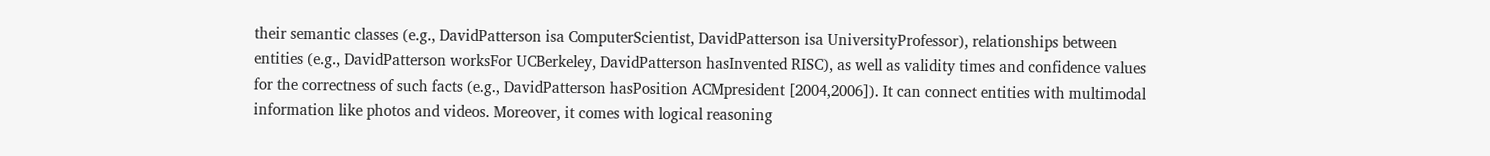their semantic classes (e.g., DavidPatterson isa ComputerScientist, DavidPatterson isa UniversityProfessor), relationships between entities (e.g., DavidPatterson worksFor UCBerkeley, DavidPatterson hasInvented RISC), as well as validity times and confidence values for the correctness of such facts (e.g., DavidPatterson hasPosition ACMpresident [2004,2006]). It can connect entities with multimodal information like photos and videos. Moreover, it comes with logical reasoning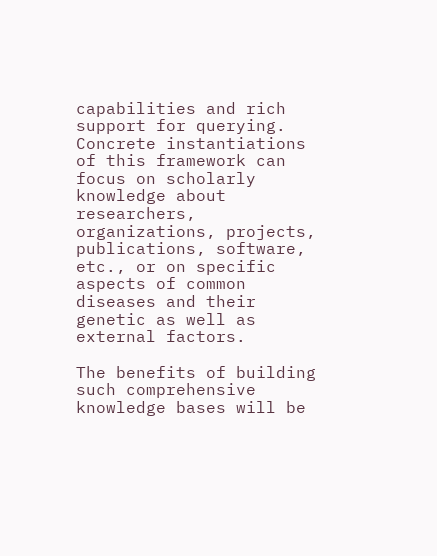capabilities and rich support for querying. Concrete instantiations of this framework can focus on scholarly knowledge about researchers, organizations, projects, publications, software, etc., or on specific aspects of common diseases and their genetic as well as external factors.

The benefits of building such comprehensive knowledge bases will be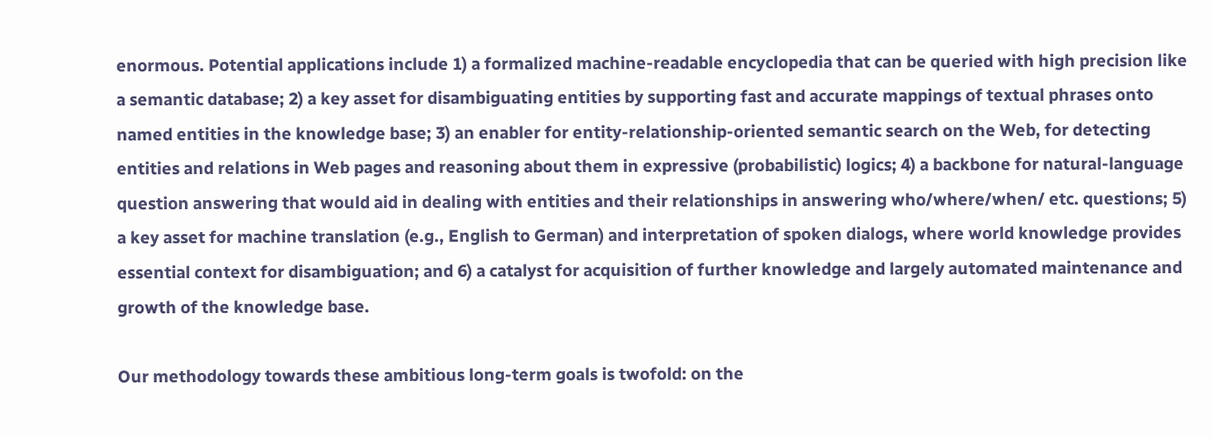enormous. Potential applications include 1) a formalized machine-readable encyclopedia that can be queried with high precision like a semantic database; 2) a key asset for disambiguating entities by supporting fast and accurate mappings of textual phrases onto named entities in the knowledge base; 3) an enabler for entity-relationship-oriented semantic search on the Web, for detecting entities and relations in Web pages and reasoning about them in expressive (probabilistic) logics; 4) a backbone for natural-language question answering that would aid in dealing with entities and their relationships in answering who/where/when/ etc. questions; 5) a key asset for machine translation (e.g., English to German) and interpretation of spoken dialogs, where world knowledge provides essential context for disambiguation; and 6) a catalyst for acquisition of further knowledge and largely automated maintenance and growth of the knowledge base.

Our methodology towards these ambitious long-term goals is twofold: on the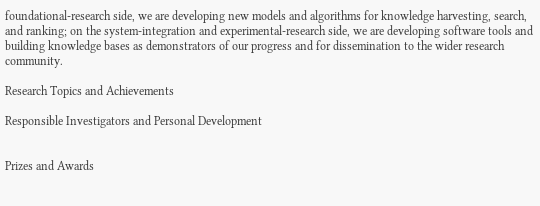foundational-research side, we are developing new models and algorithms for knowledge harvesting, search, and ranking; on the system-integration and experimental-research side, we are developing software tools and building knowledge bases as demonstrators of our progress and for dissemination to the wider research community.

Research Topics and Achievements

Responsible Investigators and Personal Development


Prizes and Awards